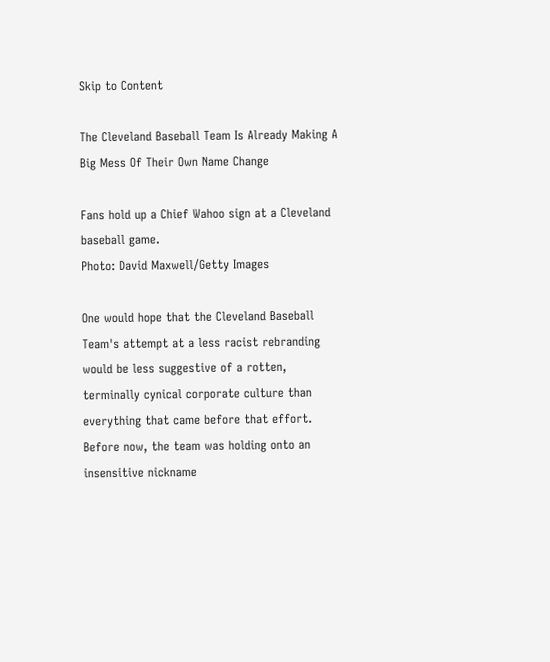Skip to Content

The Cleveland Baseball Team Is Already Making A Big Mess Of Their Own Name Change

Fans hold up a Chief Wahoo sign at a Cleveland baseball game.
Photo: David Maxwell/Getty Images

One would hope that the Cleveland Baseball Team's attempt at a less racist rebranding would be less suggestive of a rotten, terminally cynical corporate culture than everything that came before that effort. Before now, the team was holding onto an insensitive nickname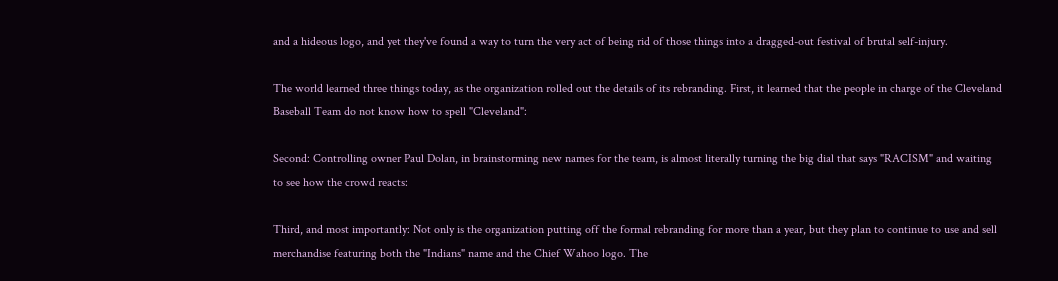and a hideous logo, and yet they've found a way to turn the very act of being rid of those things into a dragged-out festival of brutal self-injury.

The world learned three things today, as the organization rolled out the details of its rebranding. First, it learned that the people in charge of the Cleveland Baseball Team do not know how to spell "Cleveland":

Second: Controlling owner Paul Dolan, in brainstorming new names for the team, is almost literally turning the big dial that says "RACISM" and waiting to see how the crowd reacts:

Third, and most importantly: Not only is the organization putting off the formal rebranding for more than a year, but they plan to continue to use and sell merchandise featuring both the "Indians" name and the Chief Wahoo logo. The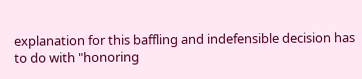explanation for this baffling and indefensible decision has to do with "honoring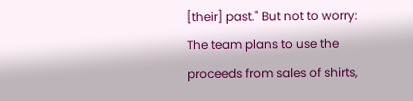[their] past." But not to worry: The team plans to use the proceeds from sales of shirts,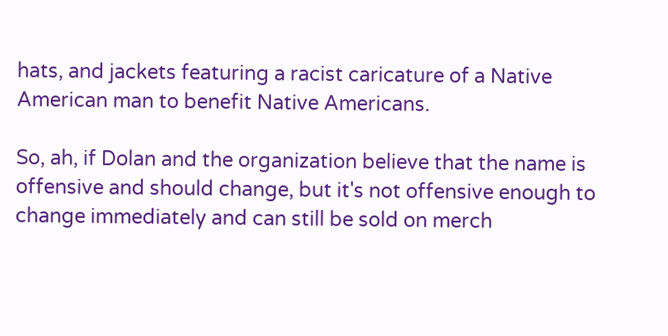hats, and jackets featuring a racist caricature of a Native American man to benefit Native Americans.

So, ah, if Dolan and the organization believe that the name is offensive and should change, but it's not offensive enough to change immediately and can still be sold on merch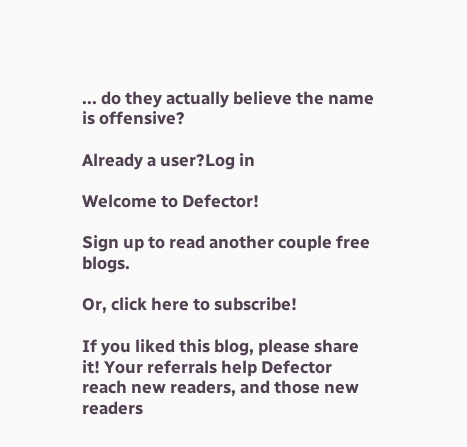... do they actually believe the name is offensive?

Already a user?Log in

Welcome to Defector!

Sign up to read another couple free blogs.

Or, click here to subscribe!

If you liked this blog, please share it! Your referrals help Defector reach new readers, and those new readers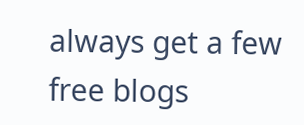always get a few free blogs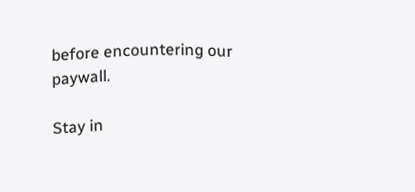before encountering our paywall.

Stay in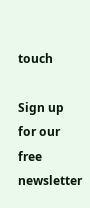touch

Sign up for our free newsletter